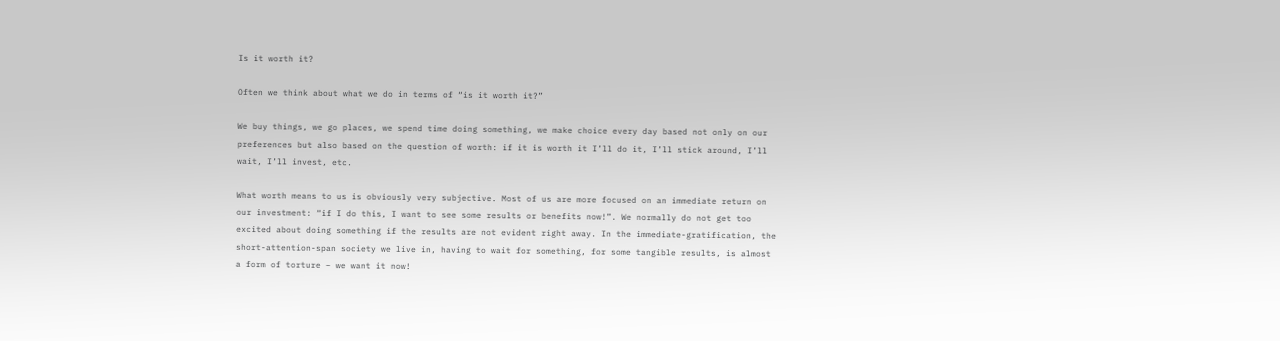Is it worth it?

Often we think about what we do in terms of “is it worth it?”

We buy things, we go places, we spend time doing something, we make choice every day based not only on our preferences but also based on the question of worth: if it is worth it I’ll do it, I’ll stick around, I’ll wait, I’ll invest, etc.

What worth means to us is obviously very subjective. Most of us are more focused on an immediate return on our investment: “if I do this, I want to see some results or benefits now!”. We normally do not get too excited about doing something if the results are not evident right away. In the immediate-gratification, the short-attention-span society we live in, having to wait for something, for some tangible results, is almost a form of torture – we want it now!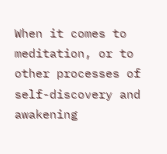When it comes to meditation, or to other processes of self-discovery and awakening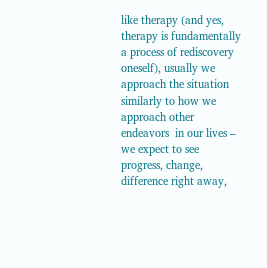like therapy (and yes, therapy is fundamentally a process of rediscovery oneself), usually we approach the situation similarly to how we approach other endeavors  in our lives – we expect to see progress, change, difference right away,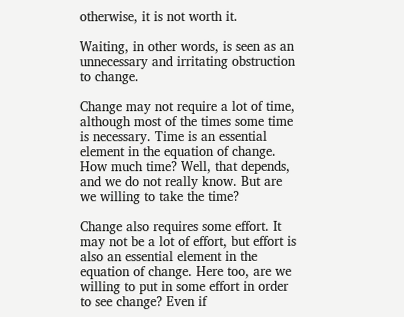otherwise, it is not worth it.

Waiting, in other words, is seen as an unnecessary and irritating obstruction to change.

Change may not require a lot of time, although most of the times some time is necessary. Time is an essential element in the equation of change. How much time? Well, that depends, and we do not really know. But are we willing to take the time?

Change also requires some effort. It may not be a lot of effort, but effort is also an essential element in the equation of change. Here too, are we willing to put in some effort in order to see change? Even if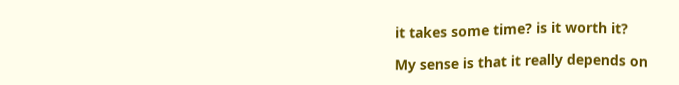it takes some time? is it worth it?

My sense is that it really depends on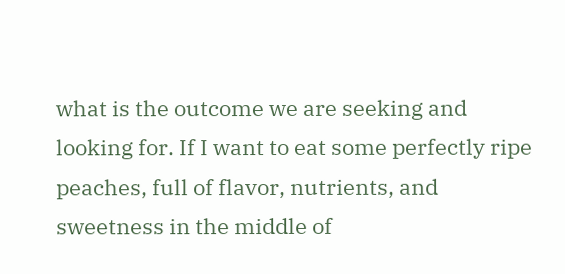what is the outcome we are seeking and looking for. If I want to eat some perfectly ripe peaches, full of flavor, nutrients, and sweetness in the middle of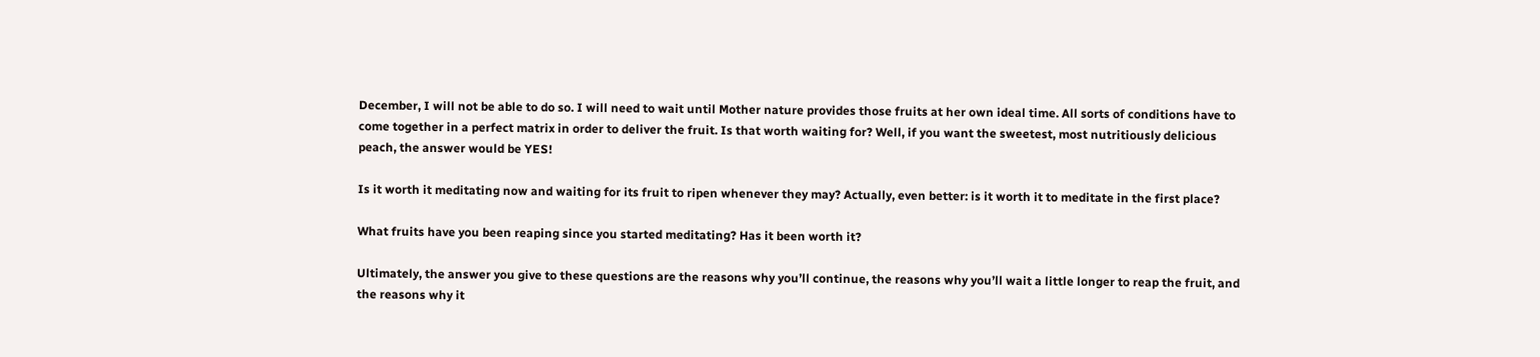December, I will not be able to do so. I will need to wait until Mother nature provides those fruits at her own ideal time. All sorts of conditions have to come together in a perfect matrix in order to deliver the fruit. Is that worth waiting for? Well, if you want the sweetest, most nutritiously delicious peach, the answer would be YES!

Is it worth it meditating now and waiting for its fruit to ripen whenever they may? Actually, even better: is it worth it to meditate in the first place?

What fruits have you been reaping since you started meditating? Has it been worth it?

Ultimately, the answer you give to these questions are the reasons why you’ll continue, the reasons why you’ll wait a little longer to reap the fruit, and the reasons why it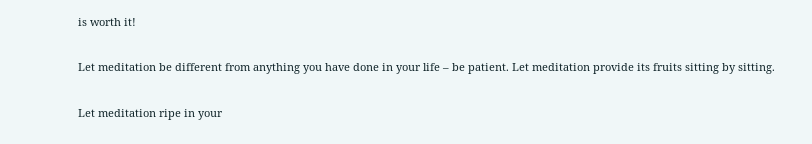is worth it!

Let meditation be different from anything you have done in your life – be patient. Let meditation provide its fruits sitting by sitting.

Let meditation ripe in your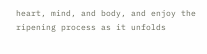heart, mind, and body, and enjoy the ripening process as it unfolds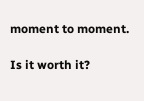moment to moment.

Is it worth it?